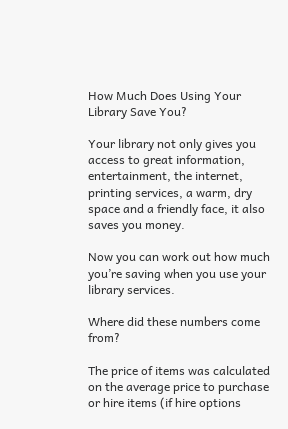How Much Does Using Your Library Save You?

Your library not only gives you access to great information, entertainment, the internet, printing services, a warm, dry space and a friendly face, it also saves you money.

Now you can work out how much you’re saving when you use your library services.

Where did these numbers come from?

The price of items was calculated on the average price to purchase or hire items (if hire options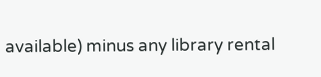available) minus any library rental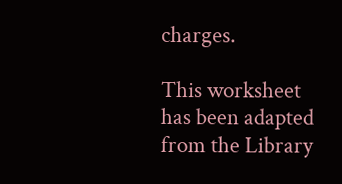charges.

This worksheet has been adapted from the Library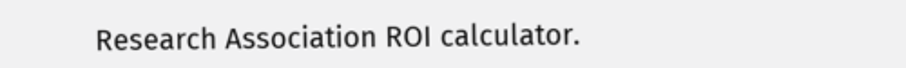Research Association ROI calculator.